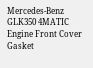Mercedes-Benz GLK350 4MATIC Engine Front Cover Gasket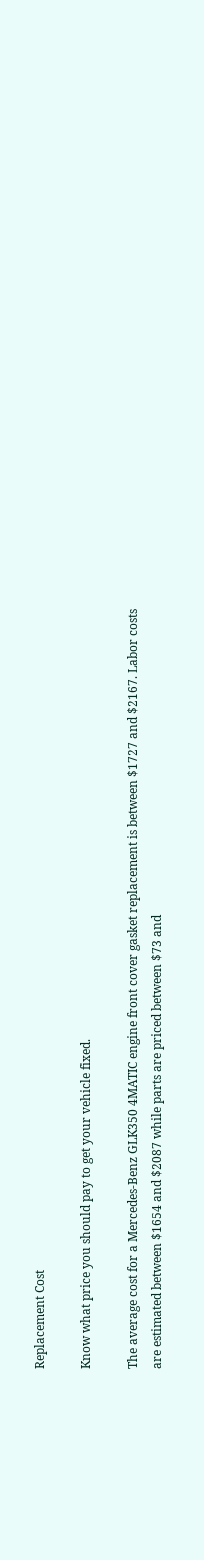Replacement Cost

Know what price you should pay to get your vehicle fixed.

The average cost for a Mercedes-Benz GLK350 4MATIC engine front cover gasket replacement is between $1727 and $2167. Labor costs are estimated between $1654 and $2087 while parts are priced between $73 and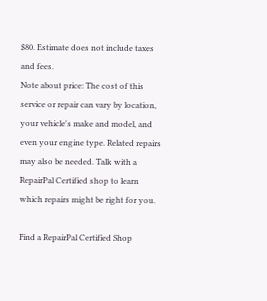$80. Estimate does not include taxes and fees.
Note about price: The cost of this service or repair can vary by location, your vehicle's make and model, and even your engine type. Related repairs may also be needed. Talk with a RepairPal Certified shop to learn which repairs might be right for you.

Find a RepairPal Certified Shop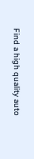Find a high quality auto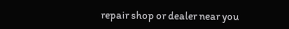repair shop or dealer near you